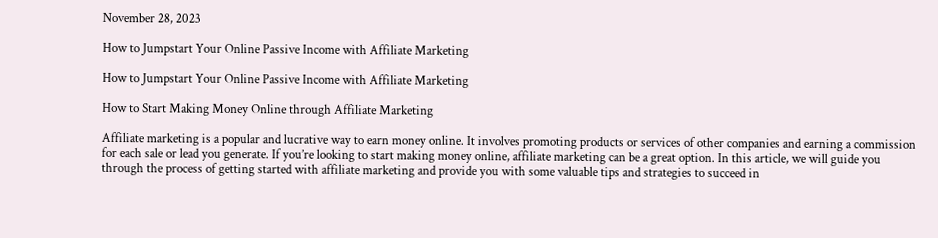November 28, 2023

How to Jumpstart Your Online Passive Income with Affiliate Marketing

How to Jumpstart Your Online Passive Income with Affiliate Marketing

How to Start Making Money Online through Affiliate Marketing

Affiliate marketing is a popular and lucrative way to earn money online. It involves promoting products or services of other companies and earning a commission for each sale or lead you generate. If you’re looking to start making money online, affiliate marketing can be a great option. In this article, we will guide you through the process of getting started with affiliate marketing and provide you with some valuable tips and strategies to succeed in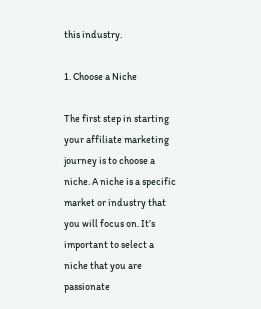this industry.

1. Choose a Niche

The first step in starting your affiliate marketing journey is to choose a niche. A niche is a specific market or industry that you will focus on. It’s important to select a niche that you are passionate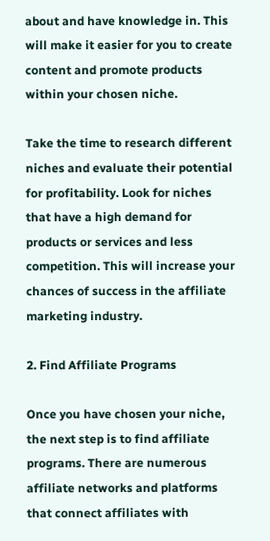about and have knowledge in. This will make it easier for you to create content and promote products within your chosen niche.

Take the time to research different niches and evaluate their potential for profitability. Look for niches that have a high demand for products or services and less competition. This will increase your chances of success in the affiliate marketing industry.

2. Find Affiliate Programs

Once you have chosen your niche, the next step is to find affiliate programs. There are numerous affiliate networks and platforms that connect affiliates with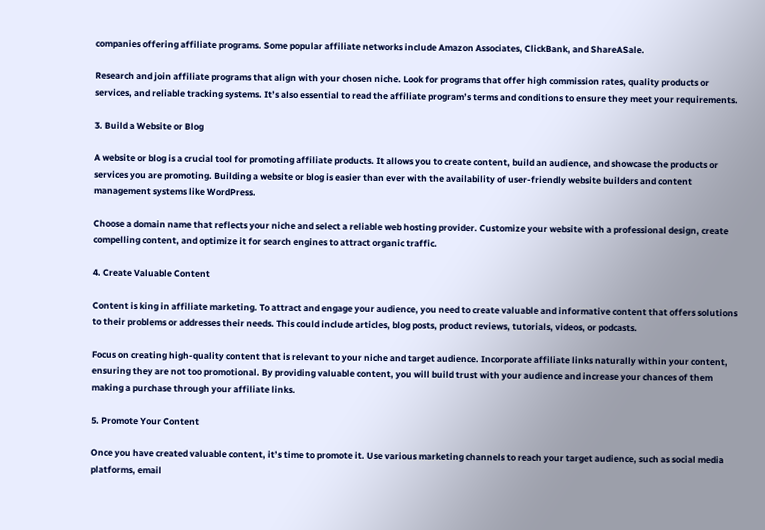companies offering affiliate programs. Some popular affiliate networks include Amazon Associates, ClickBank, and ShareASale.

Research and join affiliate programs that align with your chosen niche. Look for programs that offer high commission rates, quality products or services, and reliable tracking systems. It’s also essential to read the affiliate program’s terms and conditions to ensure they meet your requirements.

3. Build a Website or Blog

A website or blog is a crucial tool for promoting affiliate products. It allows you to create content, build an audience, and showcase the products or services you are promoting. Building a website or blog is easier than ever with the availability of user-friendly website builders and content management systems like WordPress.

Choose a domain name that reflects your niche and select a reliable web hosting provider. Customize your website with a professional design, create compelling content, and optimize it for search engines to attract organic traffic.

4. Create Valuable Content

Content is king in affiliate marketing. To attract and engage your audience, you need to create valuable and informative content that offers solutions to their problems or addresses their needs. This could include articles, blog posts, product reviews, tutorials, videos, or podcasts.

Focus on creating high-quality content that is relevant to your niche and target audience. Incorporate affiliate links naturally within your content, ensuring they are not too promotional. By providing valuable content, you will build trust with your audience and increase your chances of them making a purchase through your affiliate links.

5. Promote Your Content

Once you have created valuable content, it’s time to promote it. Use various marketing channels to reach your target audience, such as social media platforms, email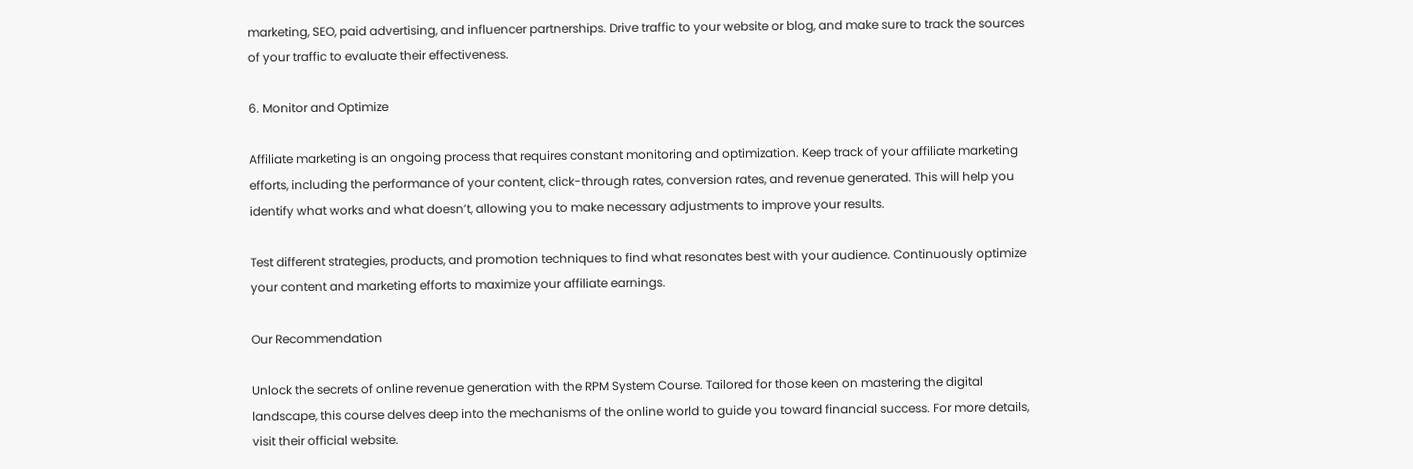marketing, SEO, paid advertising, and influencer partnerships. Drive traffic to your website or blog, and make sure to track the sources of your traffic to evaluate their effectiveness.

6. Monitor and Optimize

Affiliate marketing is an ongoing process that requires constant monitoring and optimization. Keep track of your affiliate marketing efforts, including the performance of your content, click-through rates, conversion rates, and revenue generated. This will help you identify what works and what doesn’t, allowing you to make necessary adjustments to improve your results.

Test different strategies, products, and promotion techniques to find what resonates best with your audience. Continuously optimize your content and marketing efforts to maximize your affiliate earnings.

Our Recommendation

Unlock the secrets of online revenue generation with the RPM System Course. Tailored for those keen on mastering the digital landscape, this course delves deep into the mechanisms of the online world to guide you toward financial success. For more details, visit their official website.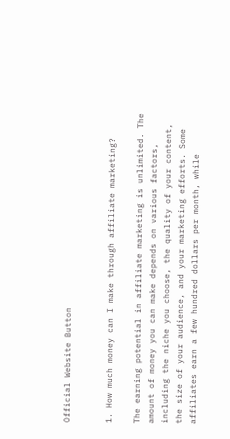Official Website Button


1. How much money can I make through affiliate marketing?

The earning potential in affiliate marketing is unlimited. The amount of money you can make depends on various factors, including the niche you choose, the quality of your content, the size of your audience, and your marketing efforts. Some affiliates earn a few hundred dollars per month, while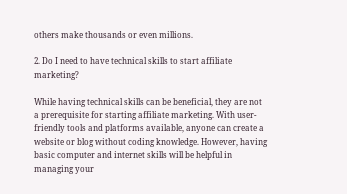others make thousands or even millions.

2. Do I need to have technical skills to start affiliate marketing?

While having technical skills can be beneficial, they are not a prerequisite for starting affiliate marketing. With user-friendly tools and platforms available, anyone can create a website or blog without coding knowledge. However, having basic computer and internet skills will be helpful in managing your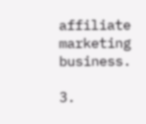affiliate marketing business.

3.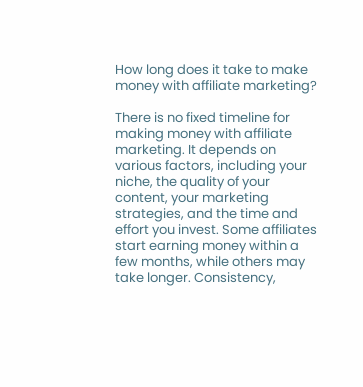How long does it take to make money with affiliate marketing?

There is no fixed timeline for making money with affiliate marketing. It depends on various factors, including your niche, the quality of your content, your marketing strategies, and the time and effort you invest. Some affiliates start earning money within a few months, while others may take longer. Consistency,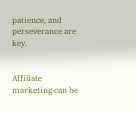patience, and perseverance are key.


Affiliate marketing can be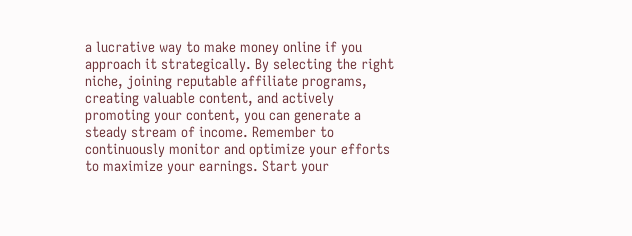a lucrative way to make money online if you approach it strategically. By selecting the right niche, joining reputable affiliate programs, creating valuable content, and actively promoting your content, you can generate a steady stream of income. Remember to continuously monitor and optimize your efforts to maximize your earnings. Start your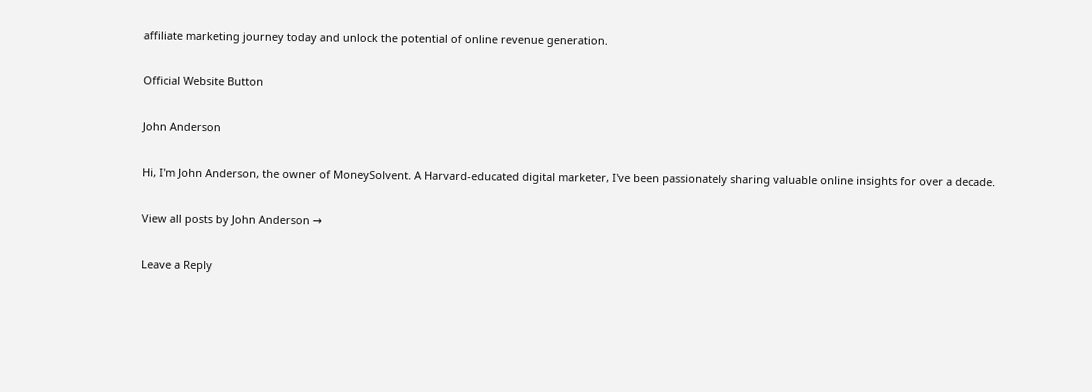affiliate marketing journey today and unlock the potential of online revenue generation.

Official Website Button

John Anderson

Hi, I'm John Anderson, the owner of MoneySolvent. A Harvard-educated digital marketer, I've been passionately sharing valuable online insights for over a decade.

View all posts by John Anderson →

Leave a Reply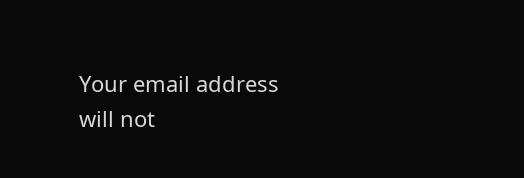Your email address will not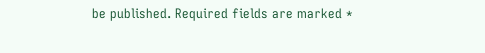be published. Required fields are marked *